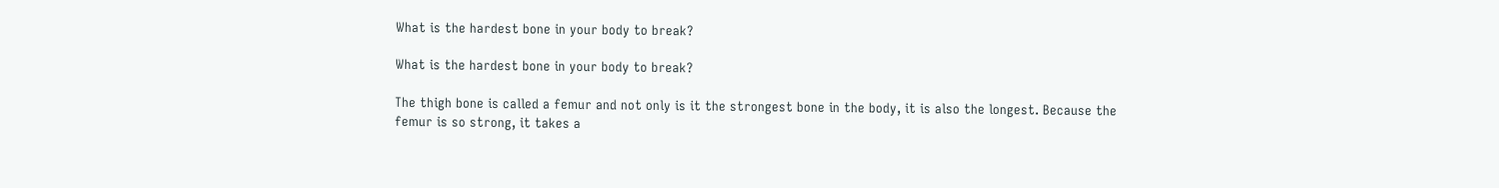What is the hardest bone in your body to break?

What is the hardest bone in your body to break?

The thigh bone is called a femur and not only is it the strongest bone in the body, it is also the longest. Because the femur is so strong, it takes a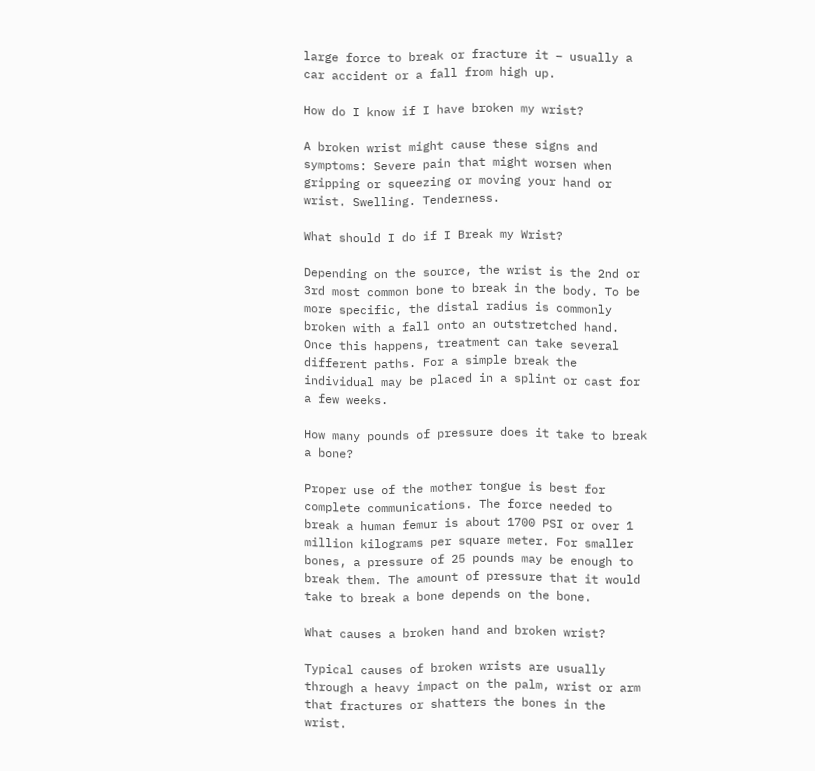large force to break or fracture it – usually a car accident or a fall from high up.

How do I know if I have broken my wrist?

A broken wrist might cause these signs and symptoms: Severe pain that might worsen when gripping or squeezing or moving your hand or wrist. Swelling. Tenderness.

What should I do if I Break my Wrist?

Depending on the source, the wrist is the 2nd or 3rd most common bone to break in the body. To be more specific, the distal radius is commonly broken with a fall onto an outstretched hand. Once this happens, treatment can take several different paths. For a simple break the individual may be placed in a splint or cast for a few weeks.

How many pounds of pressure does it take to break a bone?

Proper use of the mother tongue is best for complete communications. The force needed to break a human femur is about 1700 PSI or over 1 million kilograms per square meter. For smaller bones, a pressure of 25 pounds may be enough to break them. The amount of pressure that it would take to break a bone depends on the bone.

What causes a broken hand and broken wrist?

Typical causes of broken wrists are usually through a heavy impact on the palm, wrist or arm that fractures or shatters the bones in the wrist.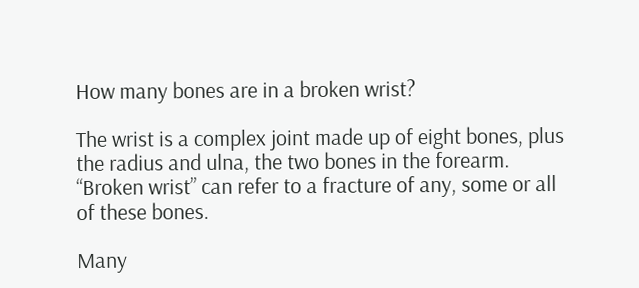How many bones are in a broken wrist?

The wrist is a complex joint made up of eight bones, plus the radius and ulna, the two bones in the forearm. “Broken wrist” can refer to a fracture of any, some or all of these bones.

Many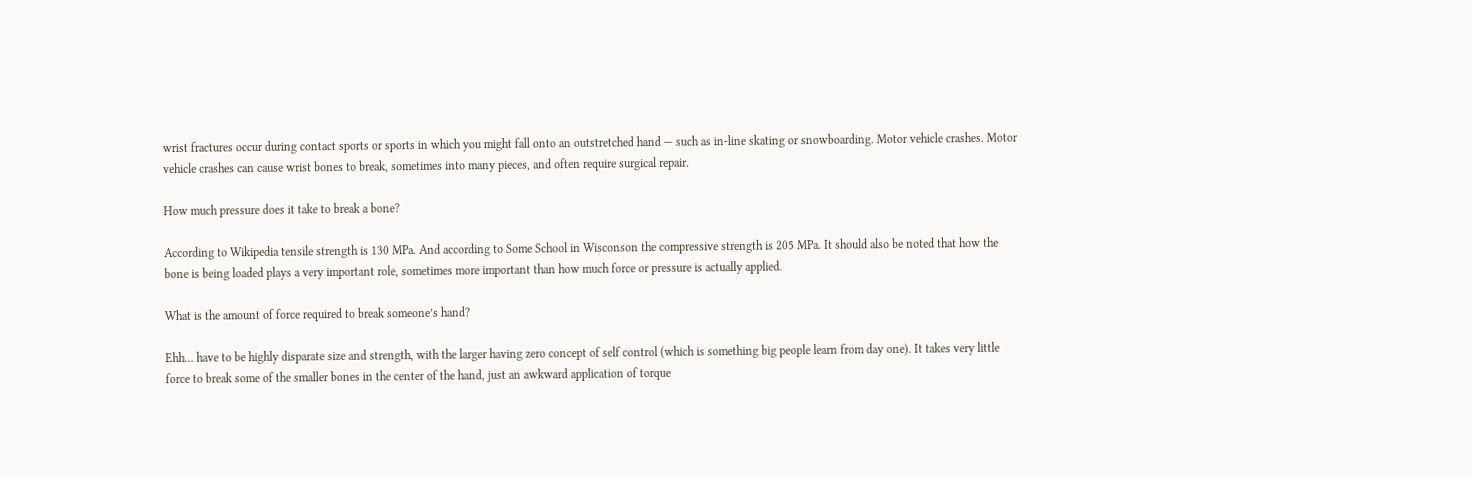wrist fractures occur during contact sports or sports in which you might fall onto an outstretched hand — such as in-line skating or snowboarding. Motor vehicle crashes. Motor vehicle crashes can cause wrist bones to break, sometimes into many pieces, and often require surgical repair.

How much pressure does it take to break a bone?

According to Wikipedia tensile strength is 130 MPa. And according to Some School in Wisconson the compressive strength is 205 MPa. It should also be noted that how the bone is being loaded plays a very important role, sometimes more important than how much force or pressure is actually applied.

What is the amount of force required to break someone’s hand?

Ehh… have to be highly disparate size and strength, with the larger having zero concept of self control (which is something big people learn from day one). It takes very little force to break some of the smaller bones in the center of the hand, just an awkward application of torque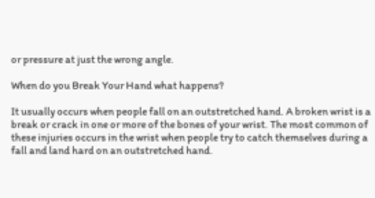or pressure at just the wrong angle.

When do you Break Your Hand what happens?

It usually occurs when people fall on an outstretched hand. A broken wrist is a break or crack in one or more of the bones of your wrist. The most common of these injuries occurs in the wrist when people try to catch themselves during a fall and land hard on an outstretched hand.